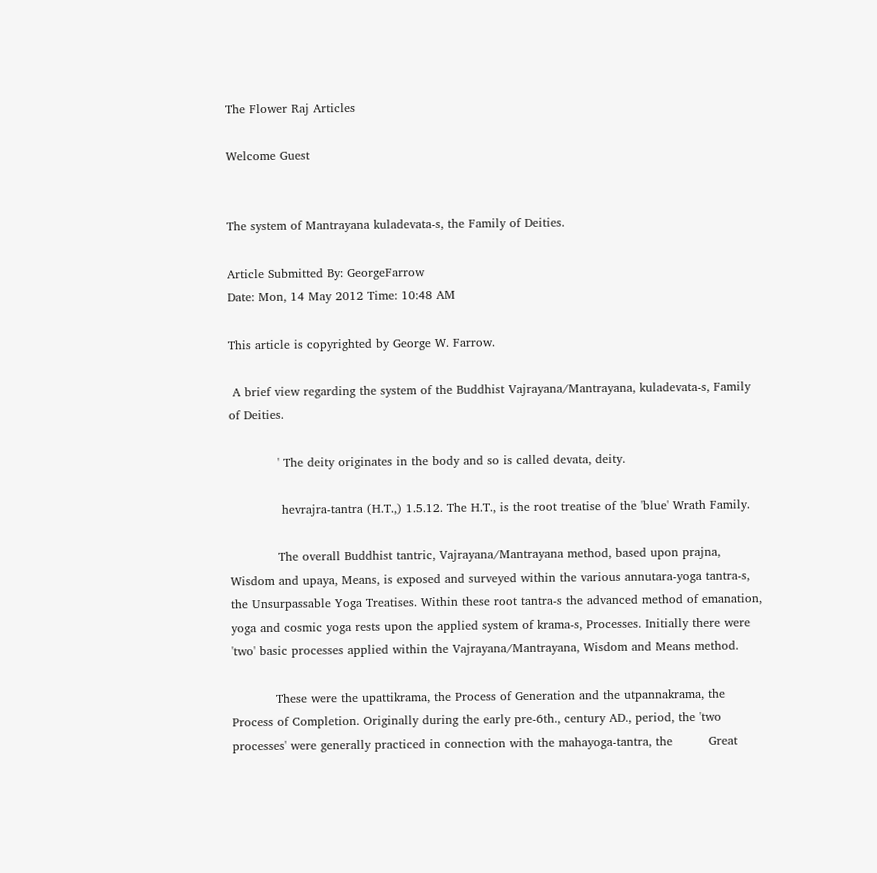The Flower Raj Articles

Welcome Guest


The system of Mantrayana kuladevata-s, the Family of Deities.

Article Submitted By: GeorgeFarrow
Date: Mon, 14 May 2012 Time: 10:48 AM

This article is copyrighted by George W. Farrow.

 A brief view regarding the system of the Buddhist Vajrayana/Mantrayana, kuladevata-s, Family of Deities.

            ' The deity originates in the body and so is called devata, deity.

             hevrajra-tantra (H.T.,) 1.5.12. The H.T., is the root treatise of the 'blue' Wrath Family.

            The overall Buddhist tantric, Vajrayana/Mantrayana method, based upon prajna, Wisdom and upaya, Means, is exposed and surveyed within the various annutara-yoga tantra-s, the Unsurpassable Yoga Treatises. Within these root tantra-s the advanced method of emanation, yoga and cosmic yoga rests upon the applied system of krama-s, Processes. Initially there were 'two' basic processes applied within the Vajrayana/Mantrayana, Wisdom and Means method.

           These were the upattikrama, the Process of Generation and the utpannakrama, the Process of Completion. Originally during the early pre-6th., century AD., period, the 'two processes' were generally practiced in connection with the mahayoga-tantra, the         Great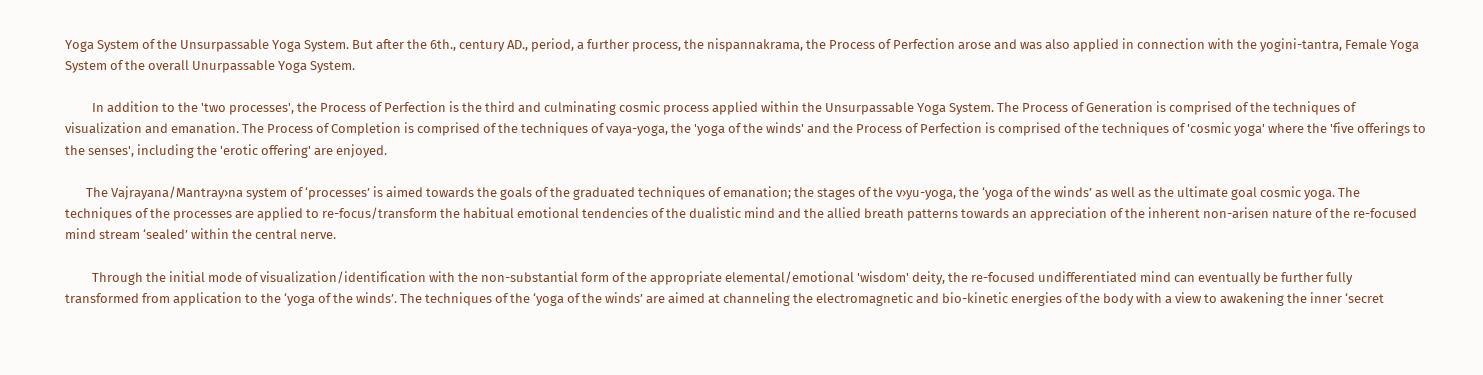Yoga System of the Unsurpassable Yoga System. But after the 6th., century AD., period, a further process, the nispannakrama, the Process of Perfection arose and was also applied in connection with the yogini-tantra, Female Yoga System of the overall Unurpassable Yoga System.

         In addition to the 'two processes', the Process of Perfection is the third and culminating cosmic process applied within the Unsurpassable Yoga System. The Process of Generation is comprised of the techniques of visualization and emanation. The Process of Completion is comprised of the techniques of vaya-yoga, the 'yoga of the winds' and the Process of Perfection is comprised of the techniques of 'cosmic yoga' where the 'five offerings to the senses', including the 'erotic offering' are enjoyed.

       The Vajrayana/Mantray›na system of ‘processes’ is aimed towards the goals of the graduated techniques of emanation; the stages of the v›yu-yoga, the ‘yoga of the winds’ as well as the ultimate goal cosmic yoga. The techniques of the processes are applied to re-focus/transform the habitual emotional tendencies of the dualistic mind and the allied breath patterns towards an appreciation of the inherent non-arisen nature of the re-focused mind stream ‘sealed’ within the central nerve.

         Through the initial mode of visualization/identification with the non-substantial form of the appropriate elemental/emotional 'wisdom' deity, the re-focused undifferentiated mind can eventually be further fully transformed from application to the ‘yoga of the winds’. The techniques of the ‘yoga of the winds’ are aimed at channeling the electromagnetic and bio-kinetic energies of the body with a view to awakening the inner ‘secret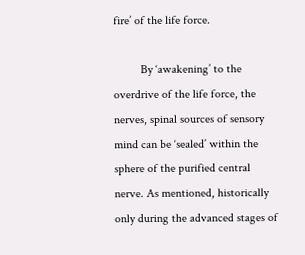fire’ of the life force.

         By ‘awakening’ to the overdrive of the life force, the nerves, spinal sources of sensory mind can be ‘sealed’ within the sphere of the purified central nerve. As mentioned, historically only during the advanced stages of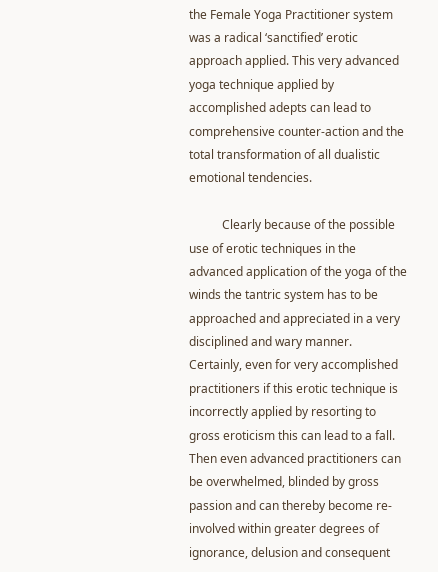the Female Yoga Practitioner system was a radical ‘sanctified’ erotic approach applied. This very advanced yoga technique applied by accomplished adepts can lead to comprehensive counter-action and the total transformation of all dualistic emotional tendencies.

           Clearly because of the possible use of erotic techniques in the advanced application of the yoga of the winds the tantric system has to be approached and appreciated in a very disciplined and wary manner. Certainly, even for very accomplished practitioners if this erotic technique is incorrectly applied by resorting to gross eroticism this can lead to a fall. Then even advanced practitioners can be overwhelmed, blinded by gross passion and can thereby become re-involved within greater degrees of ignorance, delusion and consequent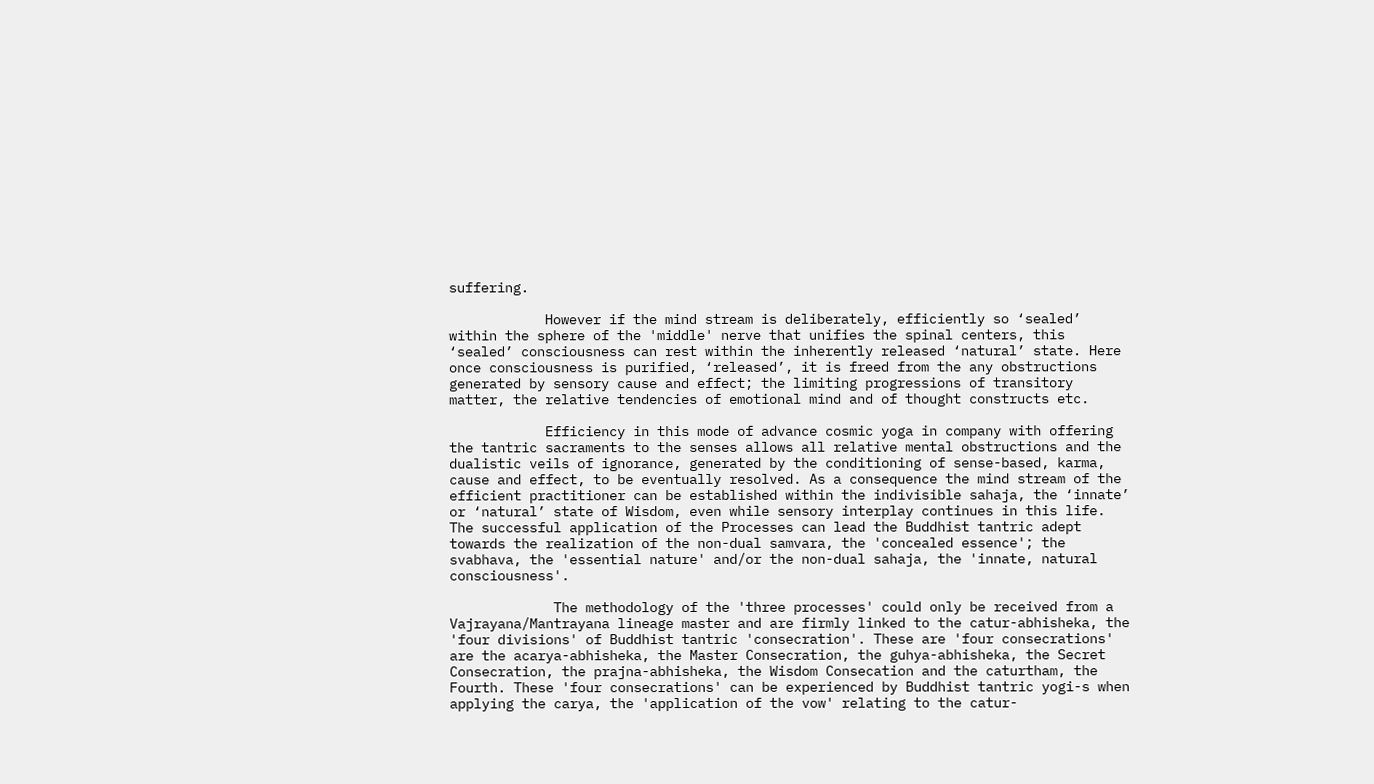suffering.

            However if the mind stream is deliberately, efficiently so ‘sealed’ within the sphere of the 'middle' nerve that unifies the spinal centers, this ‘sealed’ consciousness can rest within the inherently released ‘natural’ state. Here once consciousness is purified, ‘released’, it is freed from the any obstructions generated by sensory cause and effect; the limiting progressions of transitory matter, the relative tendencies of emotional mind and of thought constructs etc.

            Efficiency in this mode of advance cosmic yoga in company with offering the tantric sacraments to the senses allows all relative mental obstructions and the dualistic veils of ignorance, generated by the conditioning of sense-based, karma, cause and effect, to be eventually resolved. As a consequence the mind stream of the efficient practitioner can be established within the indivisible sahaja, the ‘innate’ or ‘natural’ state of Wisdom, even while sensory interplay continues in this life. The successful application of the Processes can lead the Buddhist tantric adept towards the realization of the non-dual samvara, the 'concealed essence'; the svabhava, the 'essential nature' and/or the non-dual sahaja, the 'innate, natural consciousness'.

             The methodology of the 'three processes' could only be received from a Vajrayana/Mantrayana lineage master and are firmly linked to the catur-abhisheka, the 'four divisions' of Buddhist tantric 'consecration'. These are 'four consecrations' are the acarya-abhisheka, the Master Consecration, the guhya-abhisheka, the Secret Consecration, the prajna-abhisheka, the Wisdom Consecation and the caturtham, the Fourth. These 'four consecrations' can be experienced by Buddhist tantric yogi-s when applying the carya, the 'application of the vow' relating to the catur-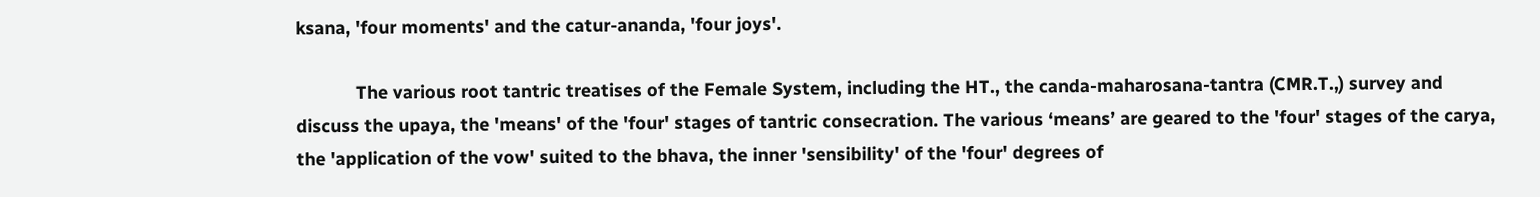ksana, 'four moments' and the catur-ananda, 'four joys'.

            The various root tantric treatises of the Female System, including the HT., the canda-maharosana-tantra (CMR.T.,) survey and discuss the upaya, the 'means' of the 'four' stages of tantric consecration. The various ‘means’ are geared to the 'four' stages of the carya, the 'application of the vow' suited to the bhava, the inner 'sensibility' of the 'four' degrees of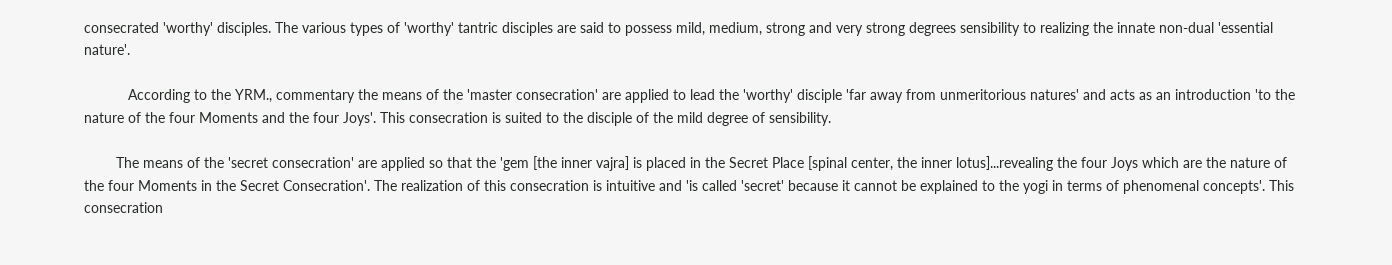consecrated 'worthy' disciples. The various types of 'worthy' tantric disciples are said to possess mild, medium, strong and very strong degrees sensibility to realizing the innate non-dual 'essential nature'.

           According to the YRM., commentary the means of the 'master consecration' are applied to lead the 'worthy' disciple 'far away from unmeritorious natures' and acts as an introduction 'to the nature of the four Moments and the four Joys'. This consecration is suited to the disciple of the mild degree of sensibility.

        The means of the 'secret consecration' are applied so that the 'gem [the inner vajra] is placed in the Secret Place [spinal center, the inner lotus]...revealing the four Joys which are the nature of the four Moments in the Secret Consecration'. The realization of this consecration is intuitive and 'is called 'secret' because it cannot be explained to the yogi in terms of phenomenal concepts'. This consecration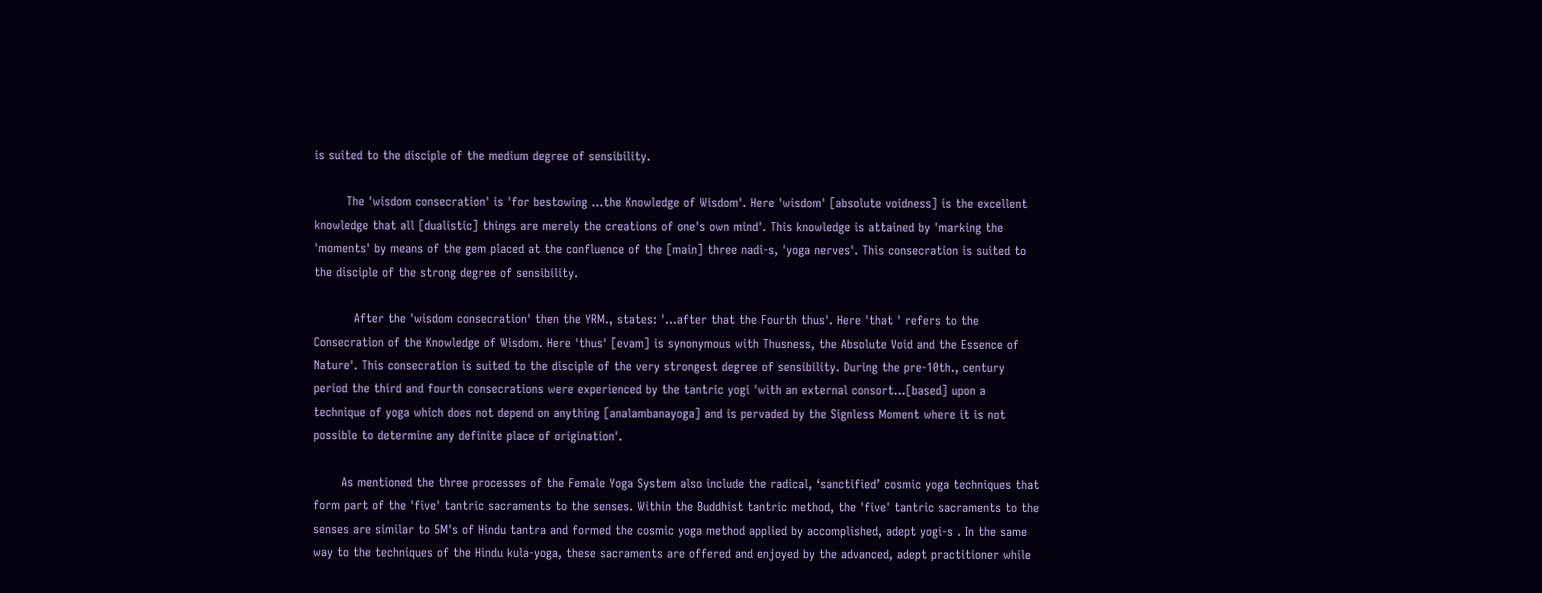is suited to the disciple of the medium degree of sensibility.

        The 'wisdom consecration' is 'for bestowing ...the Knowledge of Wisdom'. Here 'wisdom' [absolute voidness] is the excellent knowledge that all [dualistic] things are merely the creations of one's own mind'. This knowledge is attained by 'marking the 'moments' by means of the gem placed at the confluence of the [main] three nadi-s, 'yoga nerves'. This consecration is suited to the disciple of the strong degree of sensibility.

          After the 'wisdom consecration' then the YRM., states: '...after that the Fourth thus'. Here 'that ' refers to the Consecration of the Knowledge of Wisdom. Here 'thus' [evam] is synonymous with Thusness, the Absolute Void and the Essence of Nature'. This consecration is suited to the disciple of the very strongest degree of sensibility. During the pre-10th., century period the third and fourth consecrations were experienced by the tantric yogi 'with an external consort...[based] upon a technique of yoga which does not depend on anything [analambanayoga] and is pervaded by the Signless Moment where it is not possible to determine any definite place of origination'.

       As mentioned the three processes of the Female Yoga System also include the radical, ‘sanctified’ cosmic yoga techniques that form part of the 'five' tantric sacraments to the senses. Within the Buddhist tantric method, the 'five' tantric sacraments to the senses are similar to 5M's of Hindu tantra and formed the cosmic yoga method applied by accomplished, adept yogi-s . In the same way to the techniques of the Hindu kula-yoga, these sacraments are offered and enjoyed by the advanced, adept practitioner while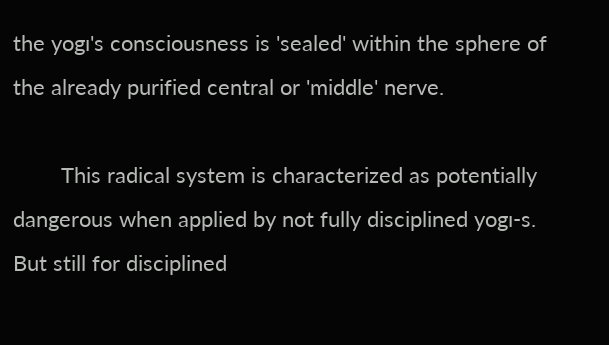the yogı's consciousness is 'sealed' within the sphere of the already purified central or 'middle' nerve.

        This radical system is characterized as potentially dangerous when applied by not fully disciplined yogı-s. But still for disciplined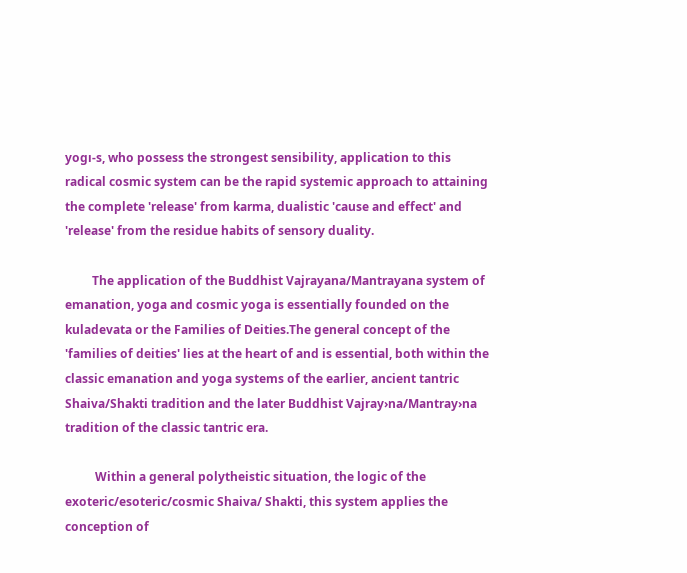yogı-s, who possess the strongest sensibility, application to this radical cosmic system can be the rapid systemic approach to attaining the complete 'release' from karma, dualistic 'cause and effect' and 'release' from the residue habits of sensory duality.

         The application of the Buddhist Vajrayana/Mantrayana system of emanation, yoga and cosmic yoga is essentially founded on the kuladevata or the Families of Deities.The general concept of the 'families of deities' lies at the heart of and is essential, both within the classic emanation and yoga systems of the earlier, ancient tantric Shaiva/Shakti tradition and the later Buddhist Vajray›na/Mantray›na tradition of the classic tantric era.

          Within a general polytheistic situation, the logic of the exoteric/esoteric/cosmic Shaiva/ Shakti, this system applies the conception of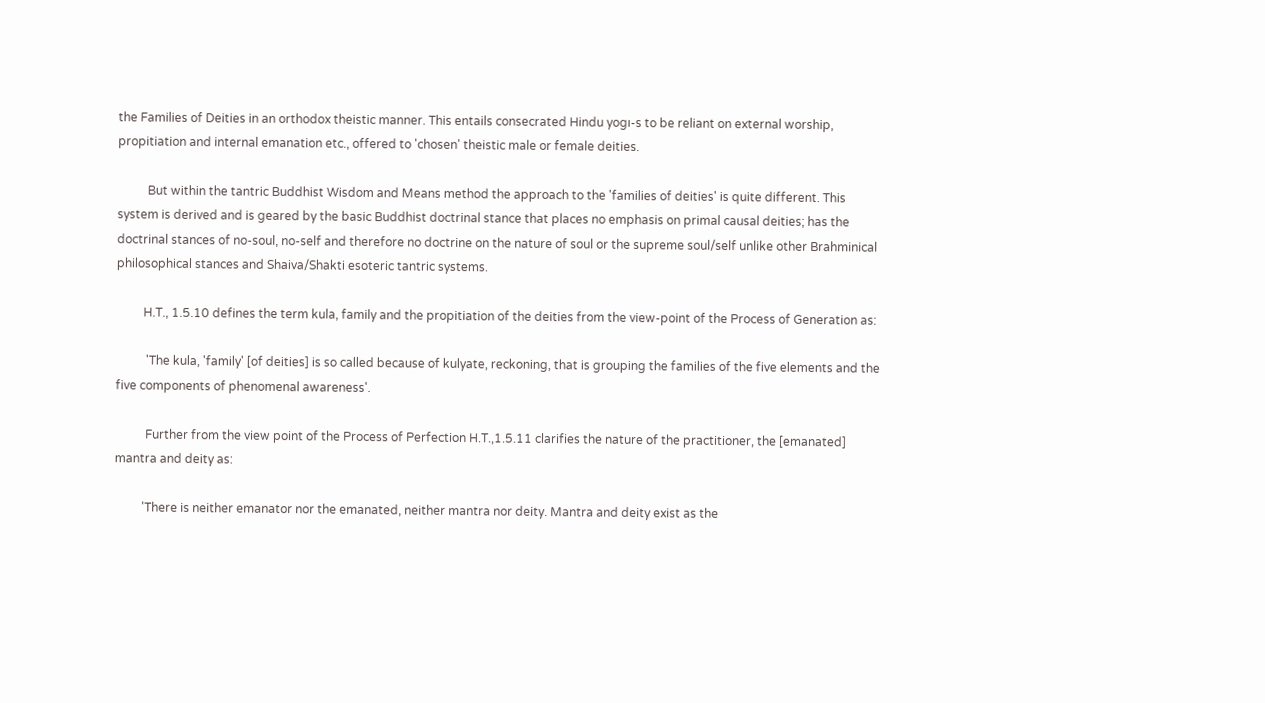the Families of Deities in an orthodox theistic manner. This entails consecrated Hindu yogı-s to be reliant on external worship, propitiation and internal emanation etc., offered to 'chosen' theistic male or female deities.

          But within the tantric Buddhist Wisdom and Means method the approach to the 'families of deities' is quite different. This system is derived and is geared by the basic Buddhist doctrinal stance that places no emphasis on primal causal deities; has the doctrinal stances of no-soul, no-self and therefore no doctrine on the nature of soul or the supreme soul/self unlike other Brahminical philosophical stances and Shaiva/Shakti esoteric tantric systems.

         H.T., 1.5.10 defines the term kula, family and the propitiation of the deities from the view-point of the Process of Generation as:

          'The kula, 'family' [of deities] is so called because of kulyate, reckoning, that is grouping the families of the five elements and the five components of phenomenal awareness'.

          Further from the view point of the Process of Perfection H.T.,1.5.11 clarifies the nature of the practitioner, the [emanated] mantra and deity as:

         'There is neither emanator nor the emanated, neither mantra nor deity. Mantra and deity exist as the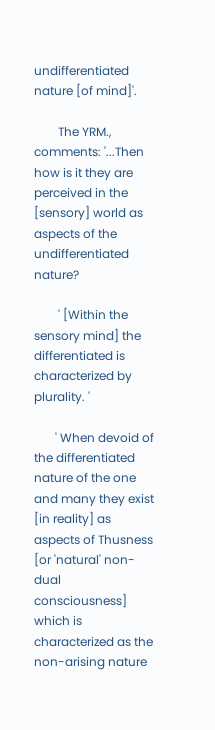undifferentiated nature [of mind]'.

        The YRM., comments: '...Then how is it they are perceived in the [sensory] world as aspects of the undifferentiated nature?

        ' [Within the sensory mind] the differentiated is characterized by plurality. '

       ' When devoid of the differentiated nature of the one and many they exist [in reality] as aspects of Thusness [or 'natural' non-dual consciousness] which is characterized as the non-arising nature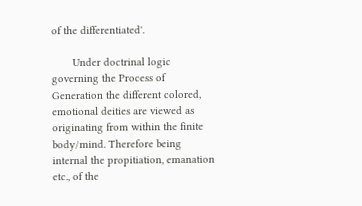of the differentiated'.

       Under doctrinal logic governing the Process of Generation the different colored, emotional deities are viewed as originating from within the finite body/mind. Therefore being internal the propitiation, emanation etc., of the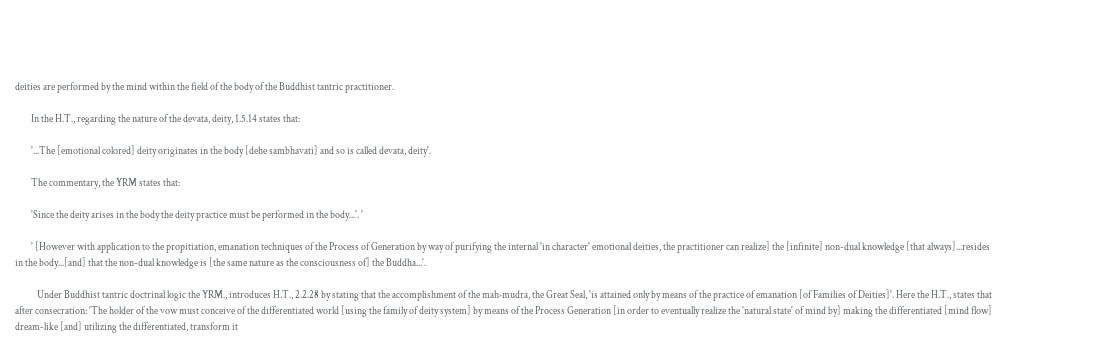deities are performed by the mind within the field of the body of the Buddhist tantric practitioner.

        In the H.T., regarding the nature of the devata, deity, 1.5.14 states that:

        '...The [emotional colored] deity originates in the body [dehe sambhavati] and so is called devata, deity'.

        The commentary, the YRM states that:

        'Since the deity arises in the body the deity practice must be performed in the body...'. '

        ' [However with application to the propitiation, emanation techniques of the Process of Generation by way of purifying the internal 'in character' emotional deities, the practitioner can realize] the [infinite] non-dual knowledge [that always]...resides in the body...[and] that the non-dual knowledge is [the same nature as the consciousness of] the Buddha...'.

           Under Buddhist tantric doctrinal logic the YRM., introduces H.T., 2.2.28 by stating that the accomplishment of the mah›mudra, the Great Seal, 'is attained only by means of the practice of emanation [of Families of Deities]'. Here the H.T., states that after consecration: 'The holder of the vow must conceive of the differentiated world [using the family of deity system] by means of the Process Generation [in order to eventually realize the 'natural state' of mind by] making the differentiated [mind flow] dream-like [and] utilizing the differentiated, transform it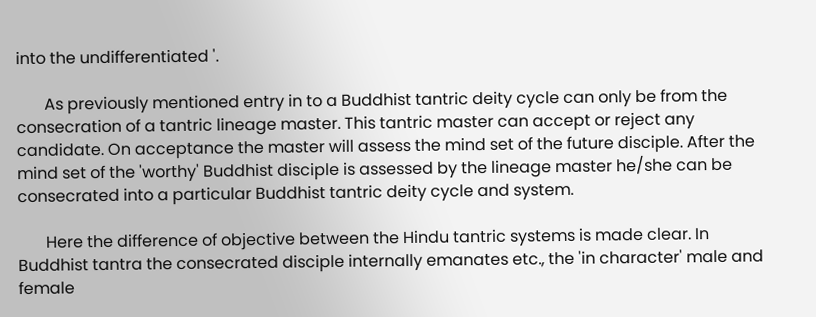into the undifferentiated '.

       As previously mentioned entry in to a Buddhist tantric deity cycle can only be from the consecration of a tantric lineage master. This tantric master can accept or reject any candidate. On acceptance the master will assess the mind set of the future disciple. After the mind set of the 'worthy' Buddhist disciple is assessed by the lineage master he/she can be consecrated into a particular Buddhist tantric deity cycle and system.

       Here the difference of objective between the Hindu tantric systems is made clear. In Buddhist tantra the consecrated disciple internally emanates etc., the 'in character' male and female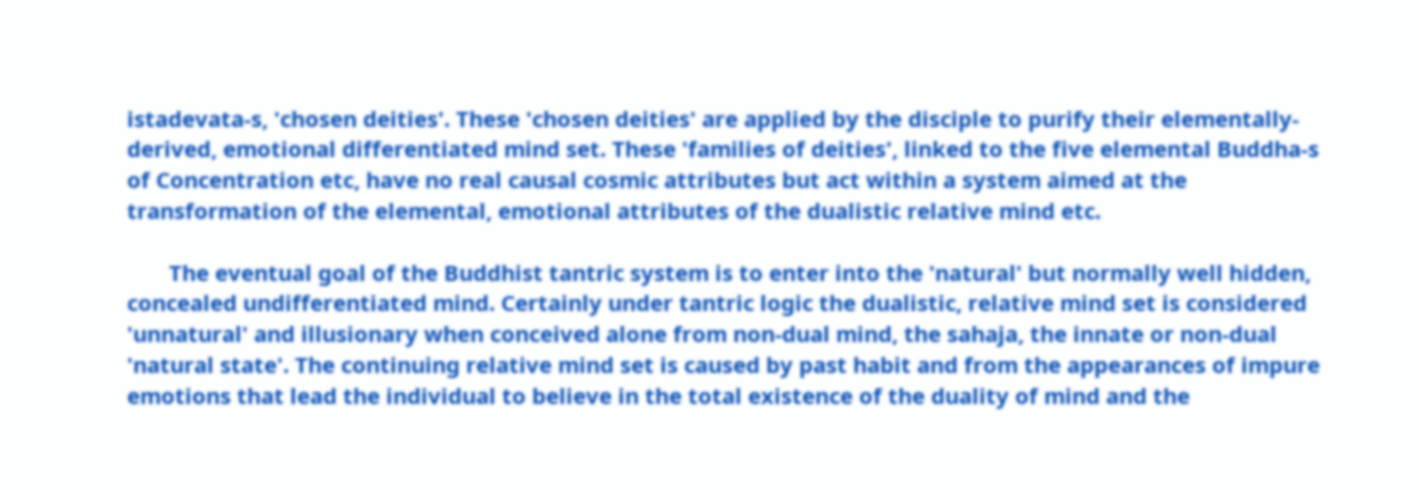istadevata-s, 'chosen deities'. These 'chosen deities' are applied by the disciple to purify their elementally-derived, emotional differentiated mind set. These 'families of deities', linked to the five elemental Buddha-s of Concentration etc, have no real causal cosmic attributes but act within a system aimed at the transformation of the elemental, emotional attributes of the dualistic relative mind etc.

       The eventual goal of the Buddhist tantric system is to enter into the 'natural' but normally well hidden, concealed undifferentiated mind. Certainly under tantric logic the dualistic, relative mind set is considered 'unnatural' and illusionary when conceived alone from non-dual mind, the sahaja, the innate or non-dual 'natural state'. The continuing relative mind set is caused by past habit and from the appearances of impure emotions that lead the individual to believe in the total existence of the duality of mind and the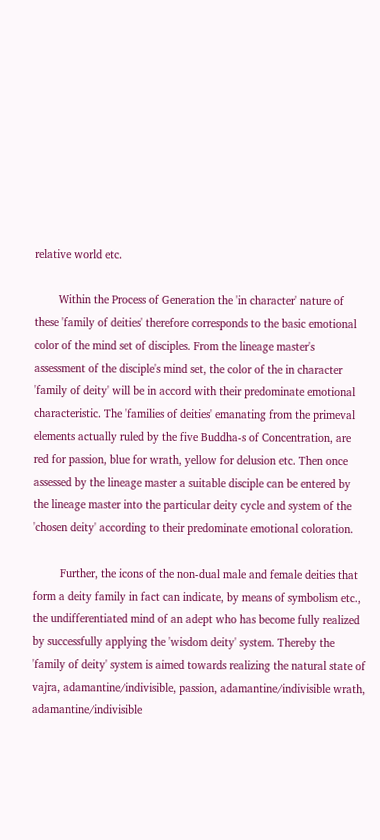relative world etc.

        Within the Process of Generation the 'in character' nature of these 'family of deities' therefore corresponds to the basic emotional color of the mind set of disciples. From the lineage master's assessment of the disciple's mind set, the color of the in character 'family of deity' will be in accord with their predominate emotional characteristic. The 'families of deities' emanating from the primeval elements actually ruled by the five Buddha-s of Concentration, are red for passion, blue for wrath, yellow for delusion etc. Then once assessed by the lineage master a suitable disciple can be entered by the lineage master into the particular deity cycle and system of the 'chosen deity' according to their predominate emotional coloration.

         Further, the icons of the non-dual male and female deities that form a deity family in fact can indicate, by means of symbolism etc., the undifferentiated mind of an adept who has become fully realized by successfully applying the 'wisdom deity' system. Thereby the 'family of deity' system is aimed towards realizing the natural state of vajra, adamantine/indivisible, passion, adamantine/indivisible wrath, adamantine/indivisible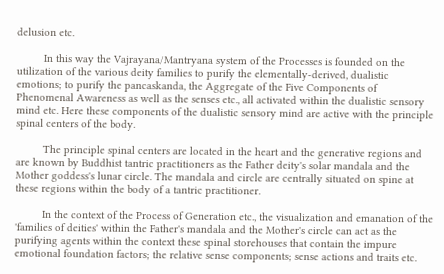delusion etc.

         In this way the Vajrayana/Mantryana system of the Processes is founded on the utilization of the various deity families to purify the elementally-derived, dualistic emotions; to purify the pancaskanda, the Aggregate of the Five Components of Phenomenal Awareness as well as the senses etc., all activated within the dualistic sensory mind etc. Here these components of the dualistic sensory mind are active with the principle spinal centers of the body.

         The principle spinal centers are located in the heart and the generative regions and are known by Buddhist tantric practitioners as the Father deity's solar mandala and the Mother goddess's lunar circle. The mandala and circle are centrally situated on spine at these regions within the body of a tantric practitioner.

         In the context of the Process of Generation etc., the visualization and emanation of the 'families of deities' within the Father's mandala and the Mother's circle can act as the purifying agents within the context these spinal storehouses that contain the impure emotional foundation factors; the relative sense components; sense actions and traits etc.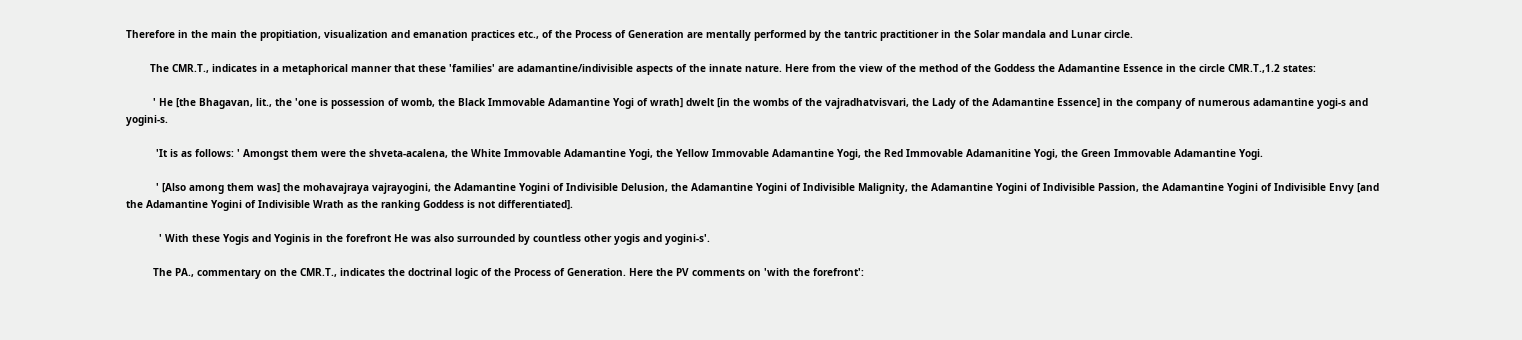Therefore in the main the propitiation, visualization and emanation practices etc., of the Process of Generation are mentally performed by the tantric practitioner in the Solar mandala and Lunar circle.

        The CMR.T., indicates in a metaphorical manner that these 'families' are adamantine/indivisible aspects of the innate nature. Here from the view of the method of the Goddess the Adamantine Essence in the circle CMR.T.,1.2 states:

         ' He [the Bhagavan, lit., the 'one is possession of womb, the Black Immovable Adamantine Yogi of wrath] dwelt [in the wombs of the vajradhatvisvari, the Lady of the Adamantine Essence] in the company of numerous adamantine yogi-s and yogini-s.

          'It is as follows: ' Amongst them were the shveta-acalena, the White Immovable Adamantine Yogi, the Yellow Immovable Adamantine Yogi, the Red Immovable Adamanitine Yogi, the Green Immovable Adamantine Yogi.

          ' [Also among them was] the mohavajraya vajrayogini, the Adamantine Yogini of Indivisible Delusion, the Adamantine Yogini of Indivisible Malignity, the Adamantine Yogini of Indivisible Passion, the Adamantine Yogini of Indivisible Envy [and the Adamantine Yogini of Indivisible Wrath as the ranking Goddess is not differentiated].

           ' With these Yogis and Yoginis in the forefront He was also surrounded by countless other yogis and yogini-s'.

         The PA., commentary on the CMR.T., indicates the doctrinal logic of the Process of Generation. Here the PV comments on 'with the forefront':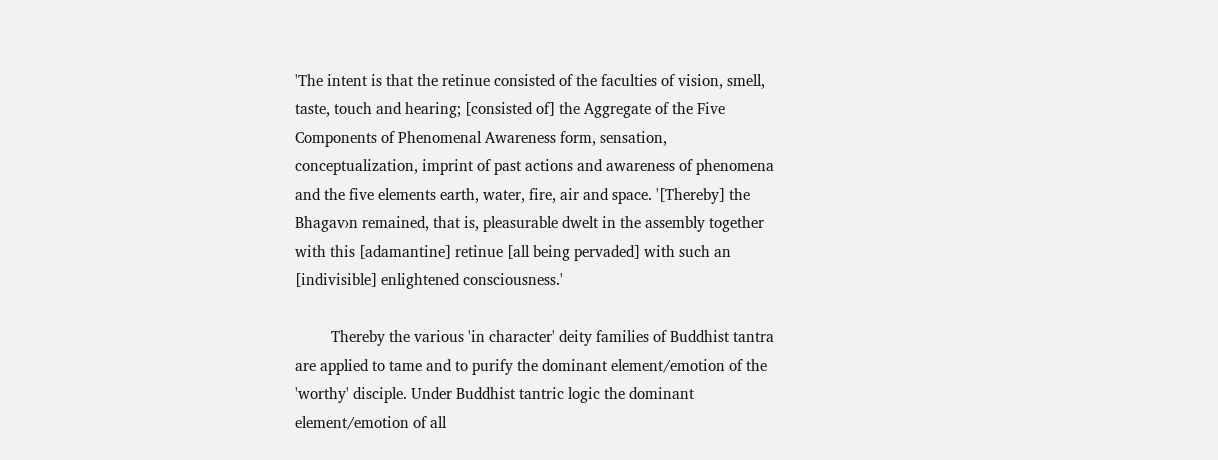'The intent is that the retinue consisted of the faculties of vision, smell, taste, touch and hearing; [consisted of] the Aggregate of the Five Components of Phenomenal Awareness form, sensation, conceptualization, imprint of past actions and awareness of phenomena and the five elements earth, water, fire, air and space. '[Thereby] the Bhagav›n remained, that is, pleasurable dwelt in the assembly together with this [adamantine] retinue [all being pervaded] with such an [indivisible] enlightened consciousness.'

         Thereby the various 'in character' deity families of Buddhist tantra are applied to tame and to purify the dominant element/emotion of the 'worthy' disciple. Under Buddhist tantric logic the dominant element/emotion of all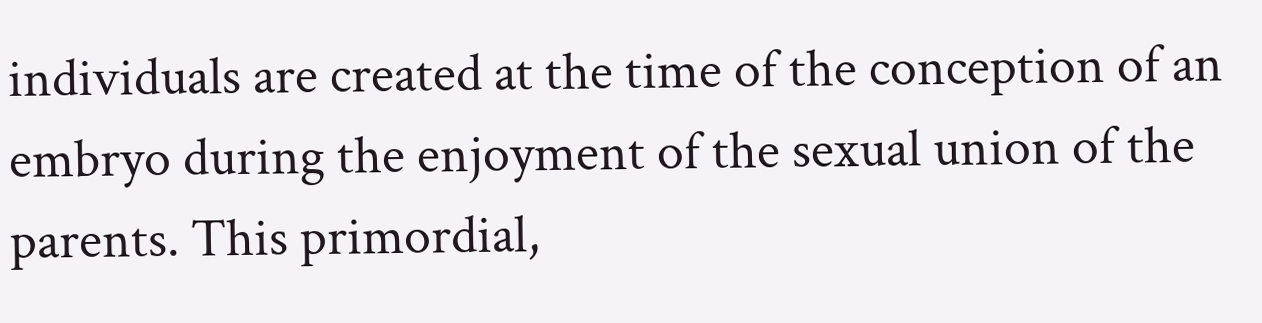individuals are created at the time of the conception of an embryo during the enjoyment of the sexual union of the parents. This primordial,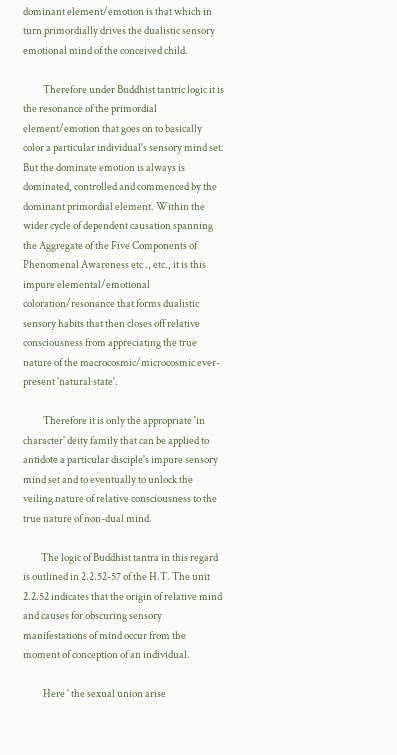dominant element/emotion is that which in turn primordially drives the dualistic sensory emotional mind of the conceived child.

          Therefore under Buddhist tantric logic it is the resonance of the primordial element/emotion that goes on to basically color a particular individual's sensory mind set. But the dominate emotion is always is dominated, controlled and commenced by the dominant primordial element. Within the wider cycle of dependent causation spanning the Aggregate of the Five Components of Phenomenal Awareness etc ., etc., it is this impure elemental/emotional coloration/resonance that forms dualistic sensory habits that then closes off relative consciousness from appreciating the true nature of the macrocosmic/microcosmic ever-present 'natural state'.

          Therefore it is only the appropriate 'in character' deity family that can be applied to antidote a particular disciple's impure sensory mind set and to eventually to unlock the veiling nature of relative consciousness to the true nature of non-dual mind.

         The logic of Buddhist tantra in this regard is outlined in 2.2.52-57 of the H.T. The unit 2.2.52 indicates that the origin of relative mind and causes for obscuring sensory manifestations of mind occur from the moment of conception of an individual.

          Here ' the sexual union arise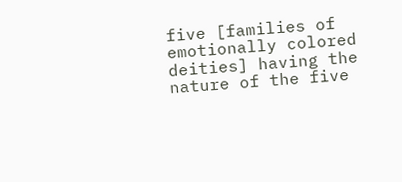five [families of emotionally colored deities] having the nature of the five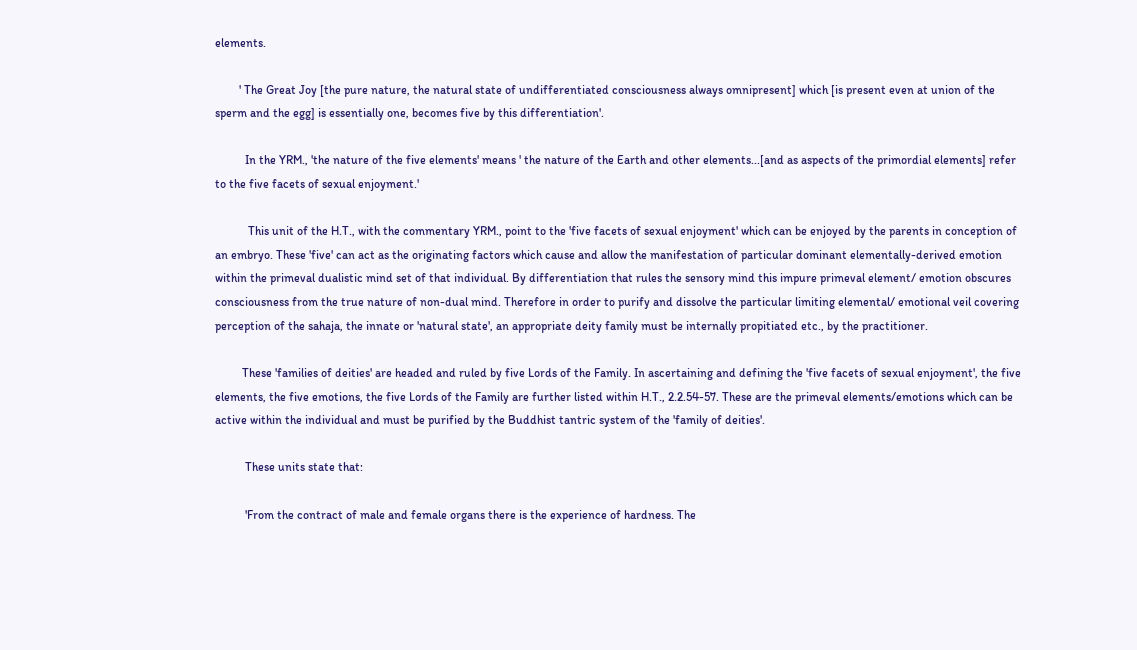elements.

        ' The Great Joy [the pure nature, the natural state of undifferentiated consciousness always omnipresent] which [is present even at union of the sperm and the egg] is essentially one, becomes five by this differentiation'.

          In the YRM., 'the nature of the five elements' means ' the nature of the Earth and other elements...[and as aspects of the primordial elements] refer to the five facets of sexual enjoyment.'

           This unit of the H.T., with the commentary YRM., point to the 'five facets of sexual enjoyment' which can be enjoyed by the parents in conception of an embryo. These 'five' can act as the originating factors which cause and allow the manifestation of particular dominant elementally-derived emotion within the primeval dualistic mind set of that individual. By differentiation that rules the sensory mind this impure primeval element/ emotion obscures consciousness from the true nature of non-dual mind. Therefore in order to purify and dissolve the particular limiting elemental/ emotional veil covering perception of the sahaja, the innate or 'natural state', an appropriate deity family must be internally propitiated etc., by the practitioner.

         These 'families of deities' are headed and ruled by five Lords of the Family. In ascertaining and defining the 'five facets of sexual enjoyment', the five elements, the five emotions, the five Lords of the Family are further listed within H.T., 2.2.54-57. These are the primeval elements/emotions which can be active within the individual and must be purified by the Buddhist tantric system of the 'family of deities'.

          These units state that:

          'From the contract of male and female organs there is the experience of hardness. The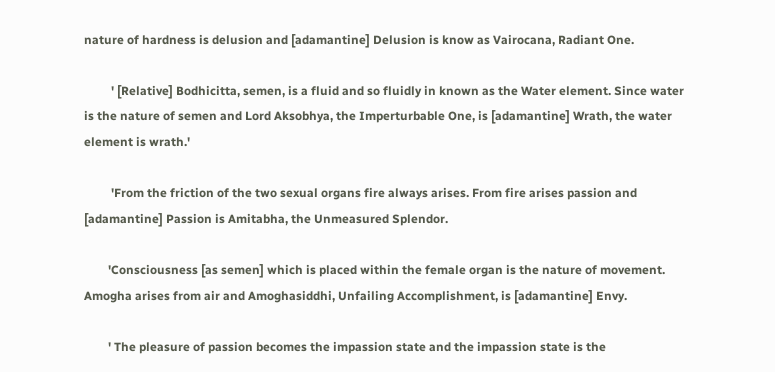nature of hardness is delusion and [adamantine] Delusion is know as Vairocana, Radiant One.

         ' [Relative] Bodhicitta, semen, is a fluid and so fluidly in known as the Water element. Since water is the nature of semen and Lord Aksobhya, the Imperturbable One, is [adamantine] Wrath, the water element is wrath.'

         'From the friction of the two sexual organs fire always arises. From fire arises passion and [adamantine] Passion is Amitabha, the Unmeasured Splendor.

        'Consciousness [as semen] which is placed within the female organ is the nature of movement. Amogha arises from air and Amoghasiddhi, Unfailing Accomplishment, is [adamantine] Envy.

        ' The pleasure of passion becomes the impassion state and the impassion state is the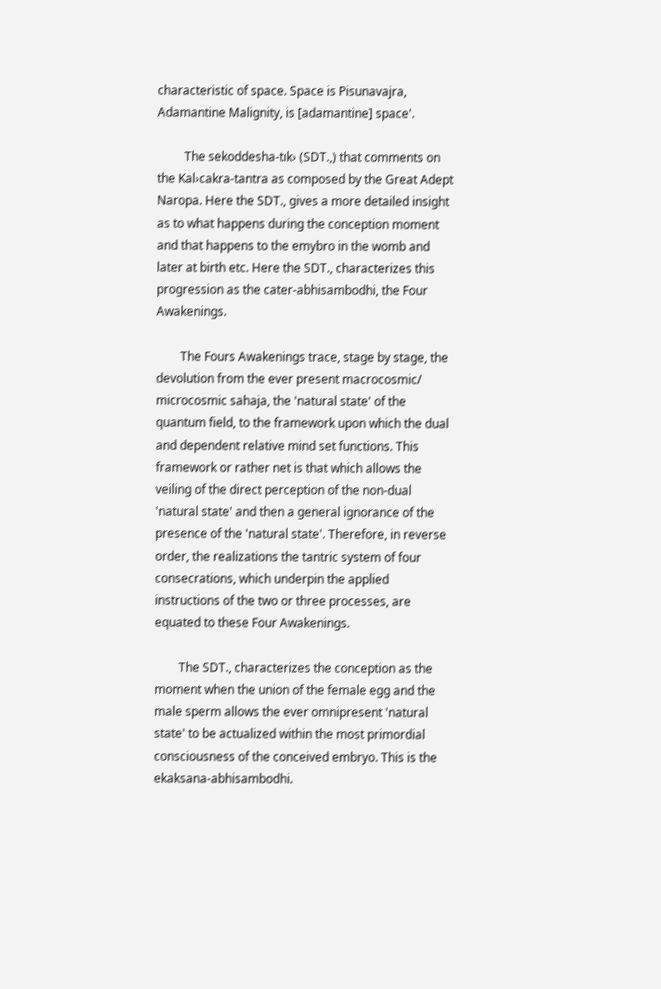characteristic of space. Space is Pisunavajra, Adamantine Malignity, is [adamantine] space'.

         The sekoddesha-tık› (SDT.,) that comments on the Kal›cakra-tantra as composed by the Great Adept Naropa. Here the SDT., gives a more detailed insight as to what happens during the conception moment and that happens to the emybro in the womb and later at birth etc. Here the SDT., characterizes this progression as the cater-abhisambodhi, the Four Awakenings.

        The Fours Awakenings trace, stage by stage, the devolution from the ever present macrocosmic/ microcosmic sahaja, the 'natural state' of the quantum field, to the framework upon which the dual and dependent relative mind set functions. This framework or rather net is that which allows the veiling of the direct perception of the non-dual 'natural state' and then a general ignorance of the presence of the 'natural state'. Therefore, in reverse order, the realizations the tantric system of four consecrations, which underpin the applied instructions of the two or three processes, are equated to these Four Awakenings.

        The SDT., characterizes the conception as the moment when the union of the female egg and the male sperm allows the ever omnipresent 'natural state' to be actualized within the most primordial consciousness of the conceived embryo. This is the ekaksana-abhisambodhi.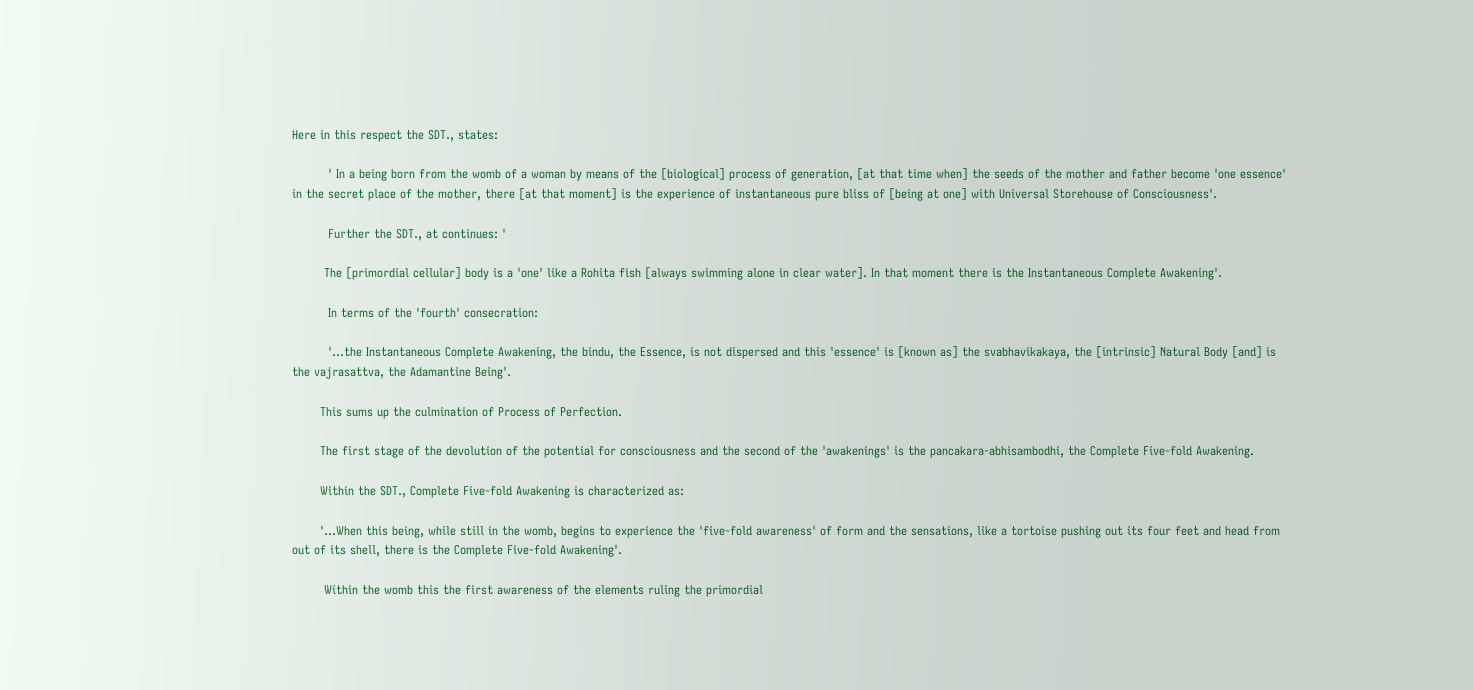Here in this respect the SDT., states:

         ' In a being born from the womb of a woman by means of the [biological] process of generation, [at that time when] the seeds of the mother and father become 'one essence' in the secret place of the mother, there [at that moment] is the experience of instantaneous pure bliss of [being at one] with Universal Storehouse of Consciousness'.

         Further the SDT., at continues: '

        The [primordial cellular] body is a 'one' like a Rohita fish [always swimming alone in clear water]. In that moment there is the Instantaneous Complete Awakening'.

         In terms of the 'fourth' consecration:

         '...the Instantaneous Complete Awakening, the bindu, the Essence, is not dispersed and this 'essence' is [known as] the svabhavikakaya, the [intrinsic] Natural Body [and] is the vajrasattva, the Adamantine Being'.

       This sums up the culmination of Process of Perfection.

       The first stage of the devolution of the potential for consciousness and the second of the 'awakenings' is the pancakara-abhisambodhi, the Complete Five-fold Awakening.

       Within the SDT., Complete Five-fold Awakening is characterized as:

       '...When this being, while still in the womb, begins to experience the 'five-fold awareness' of form and the sensations, like a tortoise pushing out its four feet and head from out of its shell, there is the Complete Five-fold Awakening'.

        Within the womb this the first awareness of the elements ruling the primordial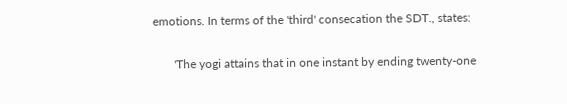emotions. In terms of the 'third' consecation the SDT., states:

       'The yogi attains that in one instant by ending twenty-one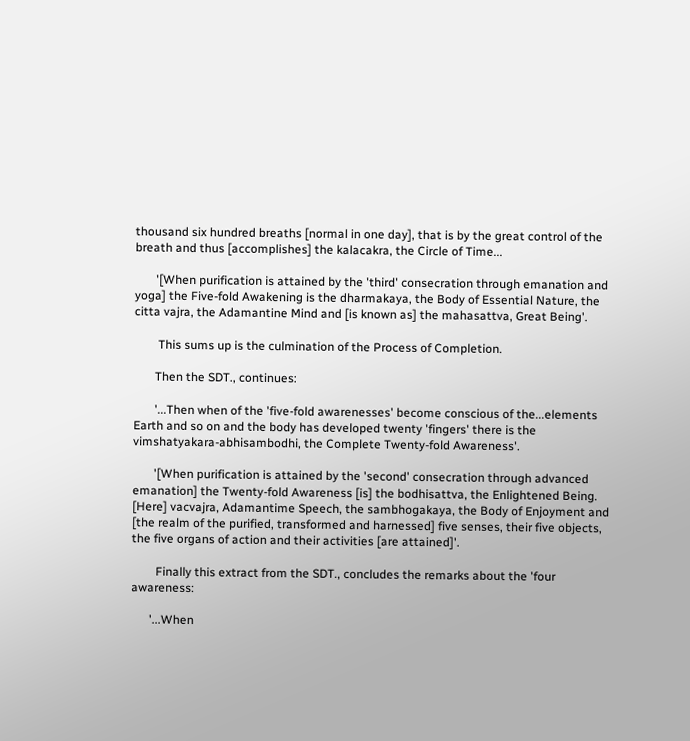thousand six hundred breaths [normal in one day], that is by the great control of the breath and thus [accomplishes] the kalacakra, the Circle of Time...

       '[When purification is attained by the 'third' consecration through emanation and yoga] the Five-fold Awakening is the dharmakaya, the Body of Essential Nature, the citta vajra, the Adamantine Mind and [is known as] the mahasattva, Great Being'.

        This sums up is the culmination of the Process of Completion.

       Then the SDT., continues:

       '...Then when of the 'five-fold awarenesses' become conscious of the...elements Earth and so on and the body has developed twenty 'fingers' there is the vimshatyakara-abhisambodhi, the Complete Twenty-fold Awareness'.

       '[When purification is attained by the 'second' consecration through advanced emanation] the Twenty-fold Awareness [is] the bodhisattva, the Enlightened Being. [Here] vacvajra, Adamantime Speech, the sambhogakaya, the Body of Enjoyment and [the realm of the purified, transformed and harnessed] five senses, their five objects, the five organs of action and their activities [are attained]'.

        Finally this extract from the SDT., concludes the remarks about the 'four awareness:

      '...When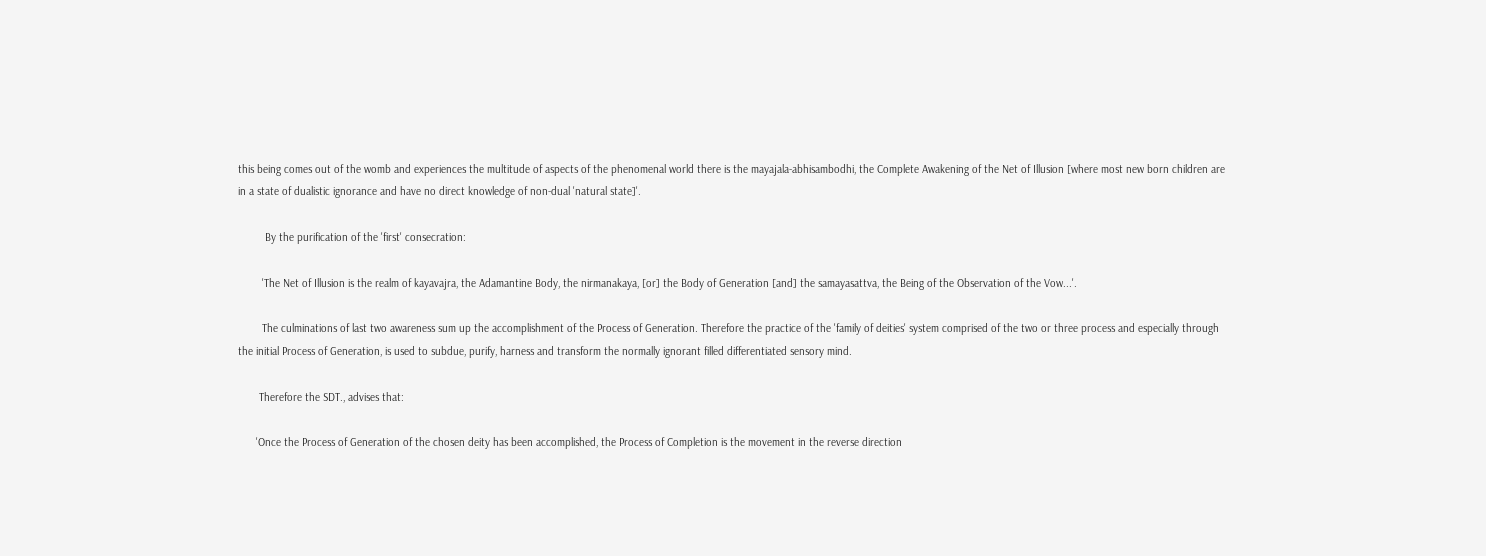this being comes out of the womb and experiences the multitude of aspects of the phenomenal world there is the mayajala-abhisambodhi, the Complete Awakening of the Net of Illusion [where most new born children are in a state of dualistic ignorance and have no direct knowledge of non-dual 'natural state]'.

         By the purification of the 'first' consecration:

        'The Net of Illusion is the realm of kayavajra, the Adamantine Body, the nirmanakaya, [or] the Body of Generation [and] the samayasattva, the Being of the Observation of the Vow...'.

        The culminations of last two awareness sum up the accomplishment of the Process of Generation. Therefore the practice of the 'family of deities' system comprised of the two or three process and especially through the initial Process of Generation, is used to subdue, purify, harness and transform the normally ignorant filled differentiated sensory mind.

       Therefore the SDT., advises that:

      'Once the Process of Generation of the chosen deity has been accomplished, the Process of Completion is the movement in the reverse direction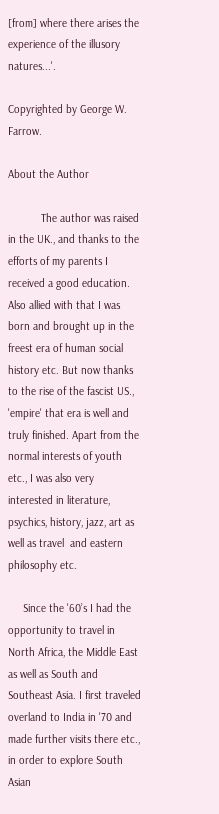[from] where there arises the experience of the illusory natures...'.

Copyrighted by George W. Farrow.

About the Author

           The author was raised in the UK., and thanks to the efforts of my parents I received a good education. Also allied with that I was born and brought up in the freest era of human social history etc. But now thanks to the rise of the fascist US., 'empire' that era is well and truly finished. Apart from the normal interests of youth etc., I was also very interested in literature, psychics, history, jazz, art as well as travel  and eastern philosophy etc.

     Since the '60’s I had the opportunity to travel in North Africa, the Middle East as well as South and Southeast Asia. I first traveled overland to India in '70 and made further visits there etc., in order to explore South Asian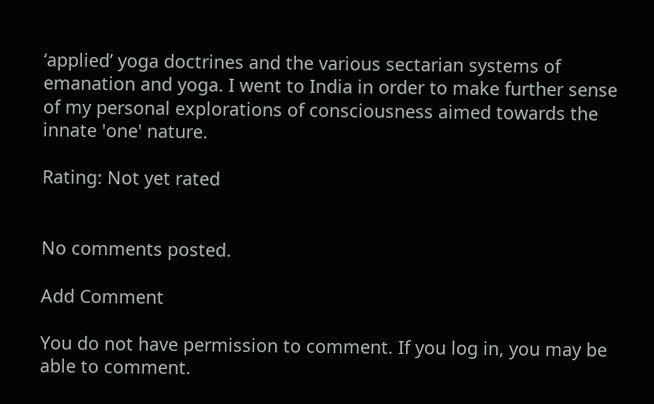‘applied’ yoga doctrines and the various sectarian systems of emanation and yoga. I went to India in order to make further sense of my personal explorations of consciousness aimed towards the innate 'one' nature.

Rating: Not yet rated


No comments posted.

Add Comment

You do not have permission to comment. If you log in, you may be able to comment.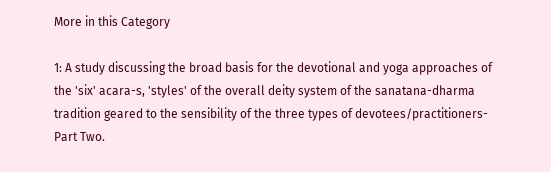More in this Category

1: A study discussing the broad basis for the devotional and yoga approaches of the 'six' acara-s, 'styles' of the overall deity system of the sanatana-dharma tradition geared to the sensibility of the three types of devotees/practitioners-Part Two.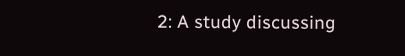2: A study discussing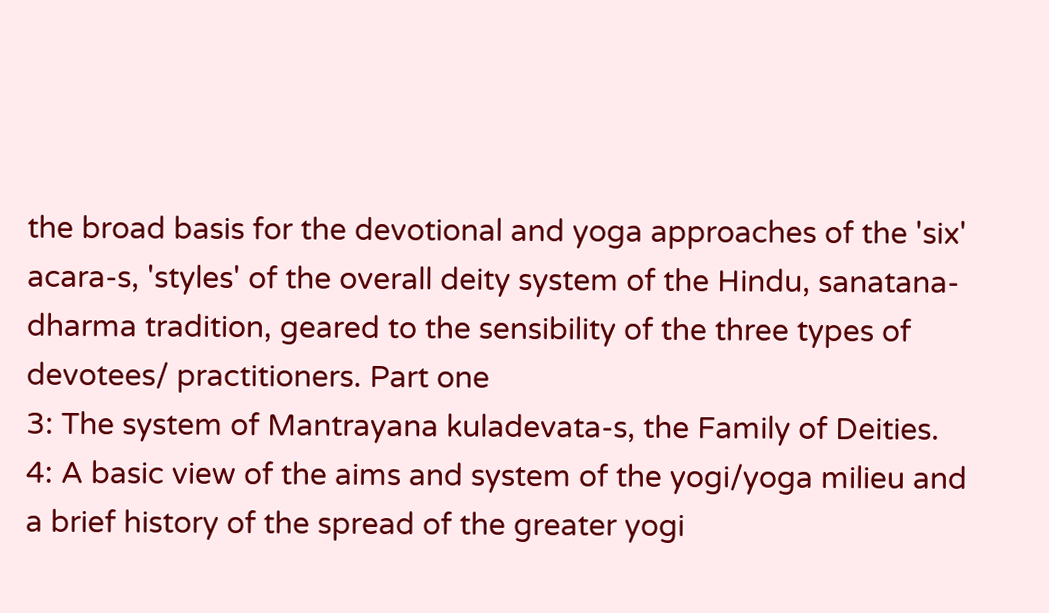the broad basis for the devotional and yoga approaches of the 'six' acara-s, 'styles' of the overall deity system of the Hindu, sanatana-dharma tradition, geared to the sensibility of the three types of devotees/ practitioners. Part one
3: The system of Mantrayana kuladevata-s, the Family of Deities.
4: A basic view of the aims and system of the yogi/yoga milieu and a brief history of the spread of the greater yogi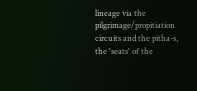lineage via the pilgrimage/propitiation circuits and the pitha-s, the 'seats' of the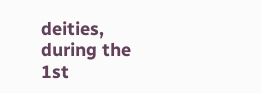deities, during the 1st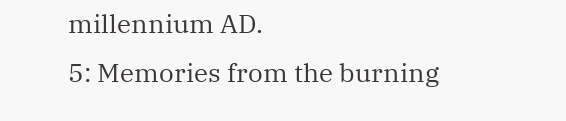millennium AD.
5: Memories from the burning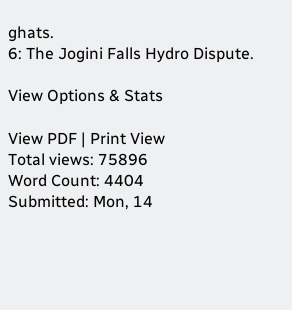ghats.
6: The Jogini Falls Hydro Dispute.

View Options & Stats

View PDF | Print View
Total views: 75896
Word Count: 4404
Submitted: Mon, 14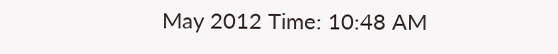May 2012 Time: 10:48 AM